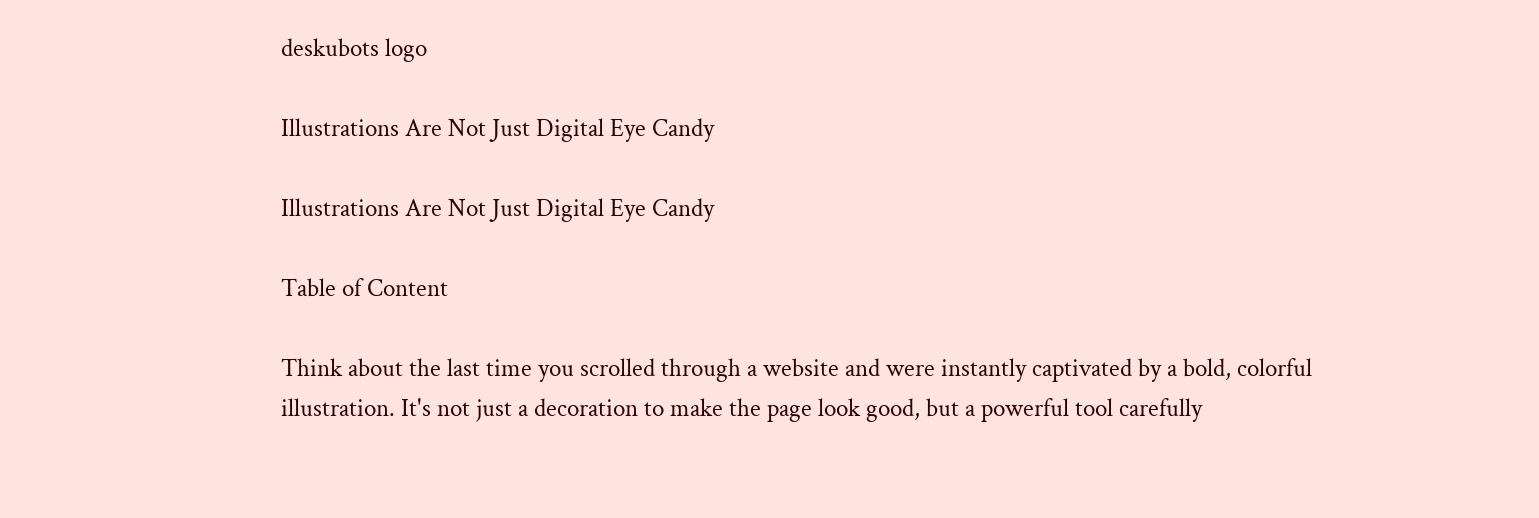deskubots logo

Illustrations Are Not Just Digital Eye Candy

Illustrations Are Not Just Digital Eye Candy

Table of Content

Think about the last time you scrolled through a website and were instantly captivated by a bold, colorful illustration. It's not just a decoration to make the page look good, but a powerful tool carefully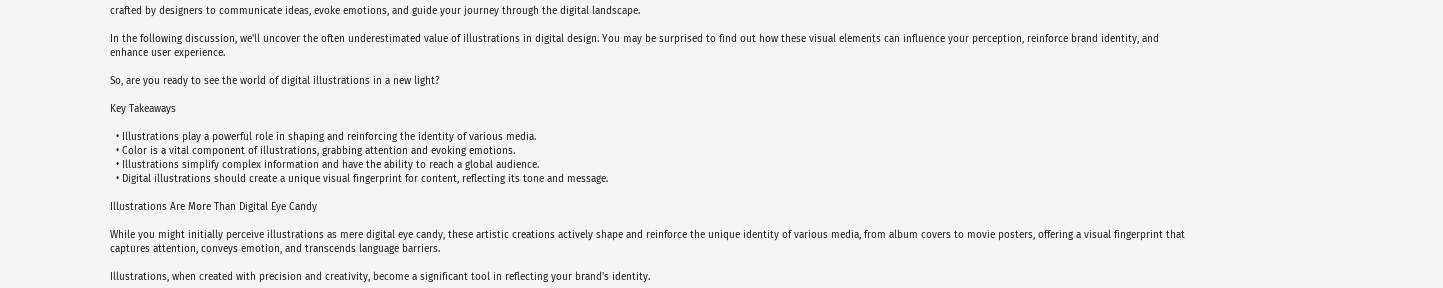crafted by designers to communicate ideas, evoke emotions, and guide your journey through the digital landscape.

In the following discussion, we'll uncover the often underestimated value of illustrations in digital design. You may be surprised to find out how these visual elements can influence your perception, reinforce brand identity, and enhance user experience.

So, are you ready to see the world of digital illustrations in a new light?

Key Takeaways

  • Illustrations play a powerful role in shaping and reinforcing the identity of various media.
  • Color is a vital component of illustrations, grabbing attention and evoking emotions.
  • Illustrations simplify complex information and have the ability to reach a global audience.
  • Digital illustrations should create a unique visual fingerprint for content, reflecting its tone and message.

Illustrations Are More Than Digital Eye Candy

While you might initially perceive illustrations as mere digital eye candy, these artistic creations actively shape and reinforce the unique identity of various media, from album covers to movie posters, offering a visual fingerprint that captures attention, conveys emotion, and transcends language barriers.

Illustrations, when created with precision and creativity, become a significant tool in reflecting your brand's identity.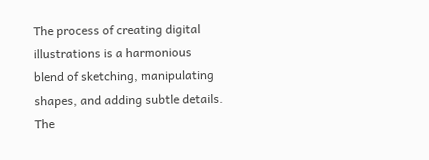The process of creating digital illustrations is a harmonious blend of sketching, manipulating shapes, and adding subtle details. The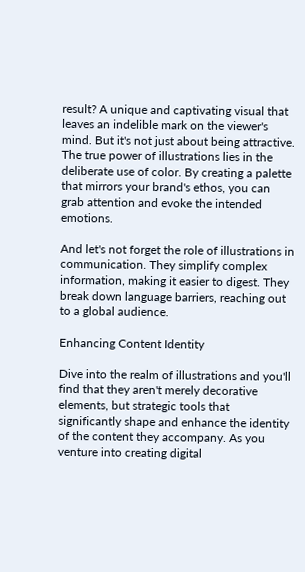result? A unique and captivating visual that leaves an indelible mark on the viewer's mind. But it's not just about being attractive. The true power of illustrations lies in the deliberate use of color. By creating a palette that mirrors your brand's ethos, you can grab attention and evoke the intended emotions.

And let's not forget the role of illustrations in communication. They simplify complex information, making it easier to digest. They break down language barriers, reaching out to a global audience.

Enhancing Content Identity

Dive into the realm of illustrations and you'll find that they aren't merely decorative elements, but strategic tools that significantly shape and enhance the identity of the content they accompany. As you venture into creating digital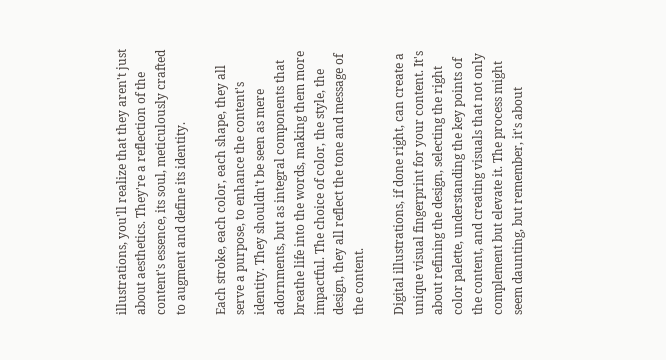illustrations, you'll realize that they aren't just about aesthetics. They're a reflection of the content's essence, its soul, meticulously crafted to augment and define its identity.

Each stroke, each color, each shape, they all serve a purpose, to enhance the content's identity. They shouldn't be seen as mere adornments, but as integral components that breathe life into the words, making them more impactful. The choice of color, the style, the design, they all reflect the tone and message of the content.

Digital illustrations, if done right, can create a unique visual fingerprint for your content. It's about refining the design, selecting the right color palette, understanding the key points of the content, and creating visuals that not only complement but elevate it. The process might seem daunting, but remember, it's about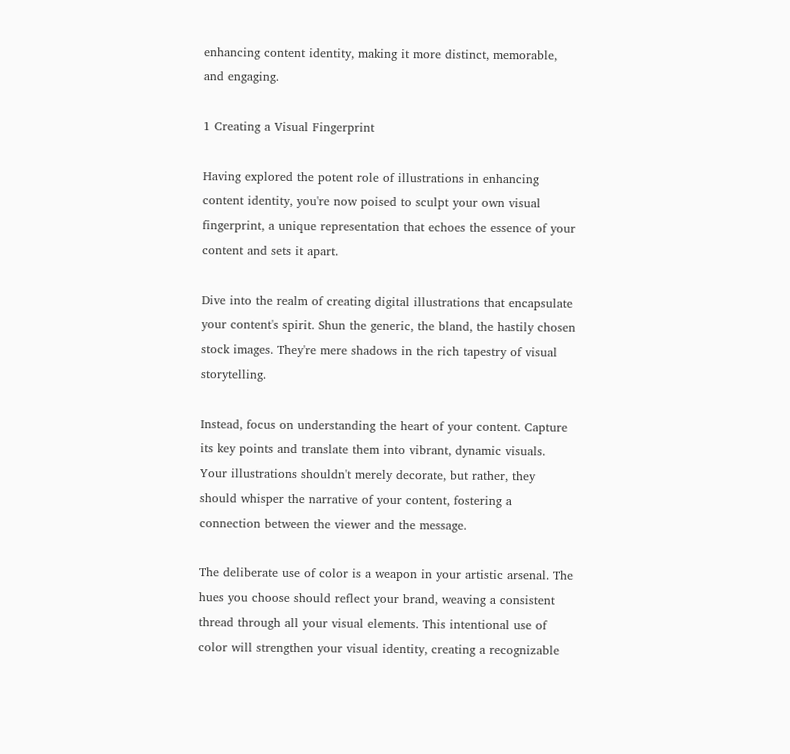enhancing content identity, making it more distinct, memorable, and engaging.

1 Creating a Visual Fingerprint

Having explored the potent role of illustrations in enhancing content identity, you're now poised to sculpt your own visual fingerprint, a unique representation that echoes the essence of your content and sets it apart.

Dive into the realm of creating digital illustrations that encapsulate your content's spirit. Shun the generic, the bland, the hastily chosen stock images. They're mere shadows in the rich tapestry of visual storytelling.

Instead, focus on understanding the heart of your content. Capture its key points and translate them into vibrant, dynamic visuals. Your illustrations shouldn't merely decorate, but rather, they should whisper the narrative of your content, fostering a connection between the viewer and the message.

The deliberate use of color is a weapon in your artistic arsenal. The hues you choose should reflect your brand, weaving a consistent thread through all your visual elements. This intentional use of color will strengthen your visual identity, creating a recognizable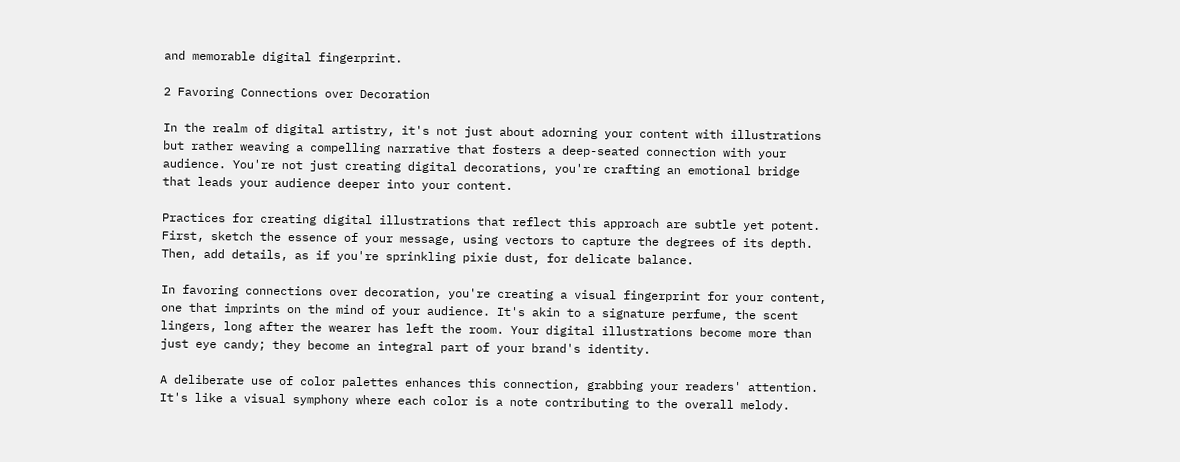and memorable digital fingerprint.

2 Favoring Connections over Decoration

In the realm of digital artistry, it's not just about adorning your content with illustrations but rather weaving a compelling narrative that fosters a deep-seated connection with your audience. You're not just creating digital decorations, you're crafting an emotional bridge that leads your audience deeper into your content.

Practices for creating digital illustrations that reflect this approach are subtle yet potent. First, sketch the essence of your message, using vectors to capture the degrees of its depth. Then, add details, as if you're sprinkling pixie dust, for delicate balance.

In favoring connections over decoration, you're creating a visual fingerprint for your content, one that imprints on the mind of your audience. It's akin to a signature perfume, the scent lingers, long after the wearer has left the room. Your digital illustrations become more than just eye candy; they become an integral part of your brand's identity.

A deliberate use of color palettes enhances this connection, grabbing your readers' attention. It's like a visual symphony where each color is a note contributing to the overall melody.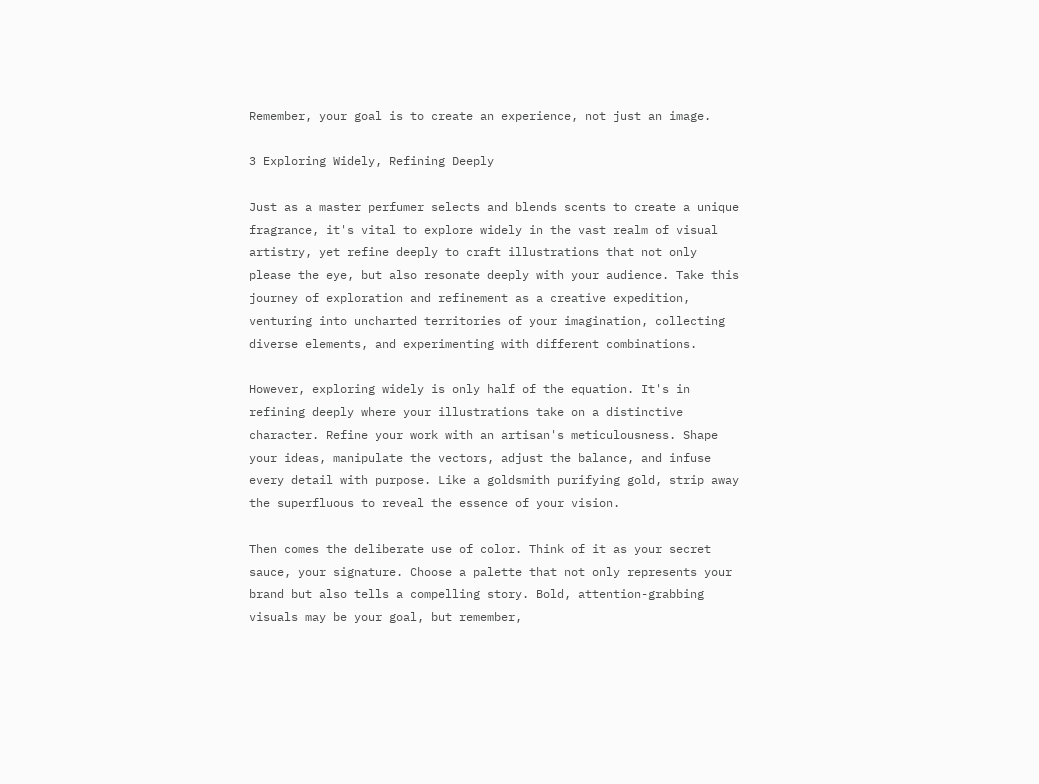Remember, your goal is to create an experience, not just an image.

3 Exploring Widely, Refining Deeply

Just as a master perfumer selects and blends scents to create a unique fragrance, it's vital to explore widely in the vast realm of visual artistry, yet refine deeply to craft illustrations that not only please the eye, but also resonate deeply with your audience. Take this journey of exploration and refinement as a creative expedition, venturing into uncharted territories of your imagination, collecting diverse elements, and experimenting with different combinations.

However, exploring widely is only half of the equation. It's in refining deeply where your illustrations take on a distinctive character. Refine your work with an artisan's meticulousness. Shape your ideas, manipulate the vectors, adjust the balance, and infuse every detail with purpose. Like a goldsmith purifying gold, strip away the superfluous to reveal the essence of your vision.

Then comes the deliberate use of color. Think of it as your secret sauce, your signature. Choose a palette that not only represents your brand but also tells a compelling story. Bold, attention-grabbing visuals may be your goal, but remember,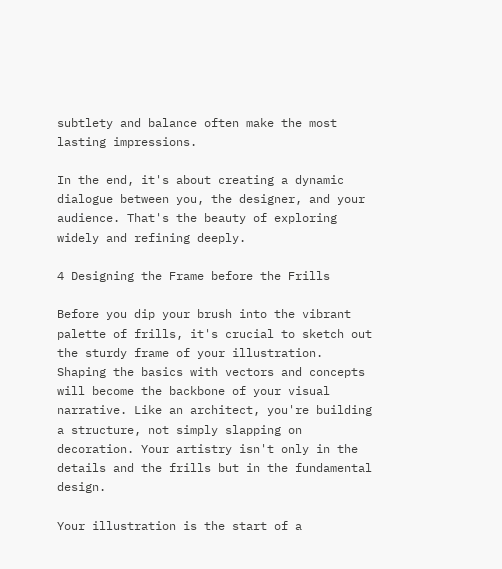subtlety and balance often make the most lasting impressions.

In the end, it's about creating a dynamic dialogue between you, the designer, and your audience. That's the beauty of exploring widely and refining deeply.

4 Designing the Frame before the Frills

Before you dip your brush into the vibrant palette of frills, it's crucial to sketch out the sturdy frame of your illustration. Shaping the basics with vectors and concepts will become the backbone of your visual narrative. Like an architect, you're building a structure, not simply slapping on decoration. Your artistry isn't only in the details and the frills but in the fundamental design.

Your illustration is the start of a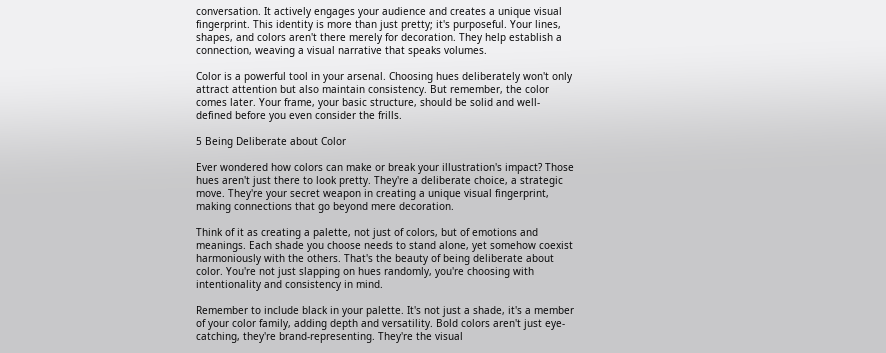conversation. It actively engages your audience and creates a unique visual fingerprint. This identity is more than just pretty; it's purposeful. Your lines, shapes, and colors aren't there merely for decoration. They help establish a connection, weaving a visual narrative that speaks volumes.

Color is a powerful tool in your arsenal. Choosing hues deliberately won't only attract attention but also maintain consistency. But remember, the color comes later. Your frame, your basic structure, should be solid and well-defined before you even consider the frills.

5 Being Deliberate about Color

Ever wondered how colors can make or break your illustration's impact? Those hues aren't just there to look pretty. They're a deliberate choice, a strategic move. They're your secret weapon in creating a unique visual fingerprint, making connections that go beyond mere decoration.

Think of it as creating a palette, not just of colors, but of emotions and meanings. Each shade you choose needs to stand alone, yet somehow coexist harmoniously with the others. That's the beauty of being deliberate about color. You're not just slapping on hues randomly, you're choosing with intentionality and consistency in mind.

Remember to include black in your palette. It's not just a shade, it's a member of your color family, adding depth and versatility. Bold colors aren't just eye-catching, they're brand-representing. They're the visual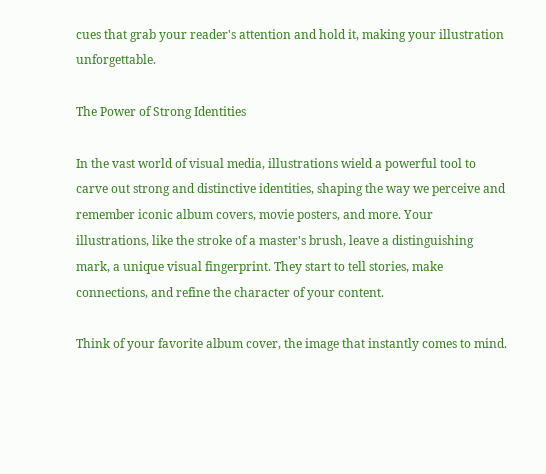cues that grab your reader's attention and hold it, making your illustration unforgettable.

The Power of Strong Identities

In the vast world of visual media, illustrations wield a powerful tool to carve out strong and distinctive identities, shaping the way we perceive and remember iconic album covers, movie posters, and more. Your illustrations, like the stroke of a master's brush, leave a distinguishing mark, a unique visual fingerprint. They start to tell stories, make connections, and refine the character of your content.

Think of your favorite album cover, the image that instantly comes to mind.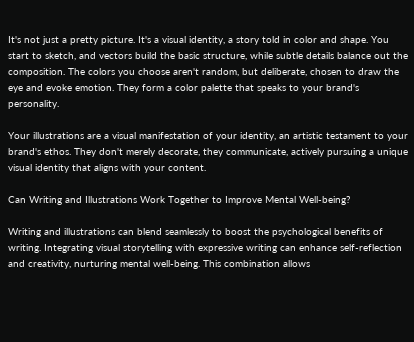It's not just a pretty picture. It's a visual identity, a story told in color and shape. You start to sketch, and vectors build the basic structure, while subtle details balance out the composition. The colors you choose aren't random, but deliberate, chosen to draw the eye and evoke emotion. They form a color palette that speaks to your brand's personality.

Your illustrations are a visual manifestation of your identity, an artistic testament to your brand's ethos. They don't merely decorate, they communicate, actively pursuing a unique visual identity that aligns with your content.

Can Writing and Illustrations Work Together to Improve Mental Well-being?

Writing and illustrations can blend seamlessly to boost the psychological benefits of writing. Integrating visual storytelling with expressive writing can enhance self-reflection and creativity, nurturing mental well-being. This combination allows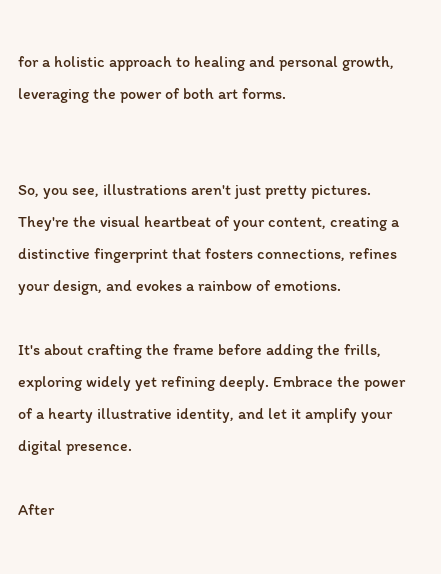for a holistic approach to healing and personal growth, leveraging the power of both art forms.


So, you see, illustrations aren't just pretty pictures. They're the visual heartbeat of your content, creating a distinctive fingerprint that fosters connections, refines your design, and evokes a rainbow of emotions.

It's about crafting the frame before adding the frills, exploring widely yet refining deeply. Embrace the power of a hearty illustrative identity, and let it amplify your digital presence.

After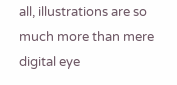all, illustrations are so much more than mere digital eye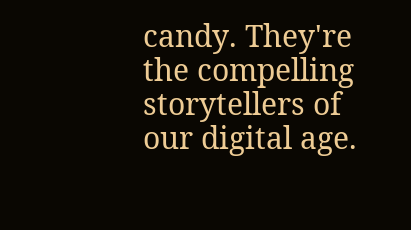candy. They're the compelling storytellers of our digital age.